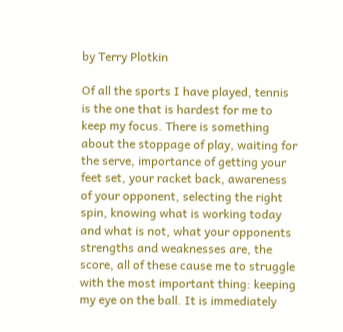by Terry Plotkin

Of all the sports I have played, tennis is the one that is hardest for me to keep my focus. There is something about the stoppage of play, waiting for the serve, importance of getting your feet set, your racket back, awareness of your opponent, selecting the right spin, knowing what is working today and what is not, what your opponents strengths and weaknesses are, the score, all of these cause me to struggle with the most important thing: keeping my eye on the ball. It is immediately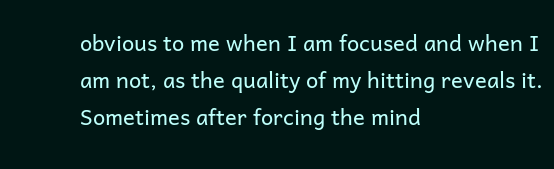obvious to me when I am focused and when I am not, as the quality of my hitting reveals it. Sometimes after forcing the mind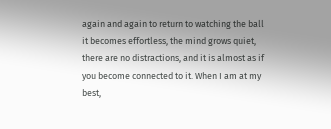again and again to return to watching the ball it becomes effortless, the mind grows quiet, there are no distractions, and it is almost as if you become connected to it. When I am at my best,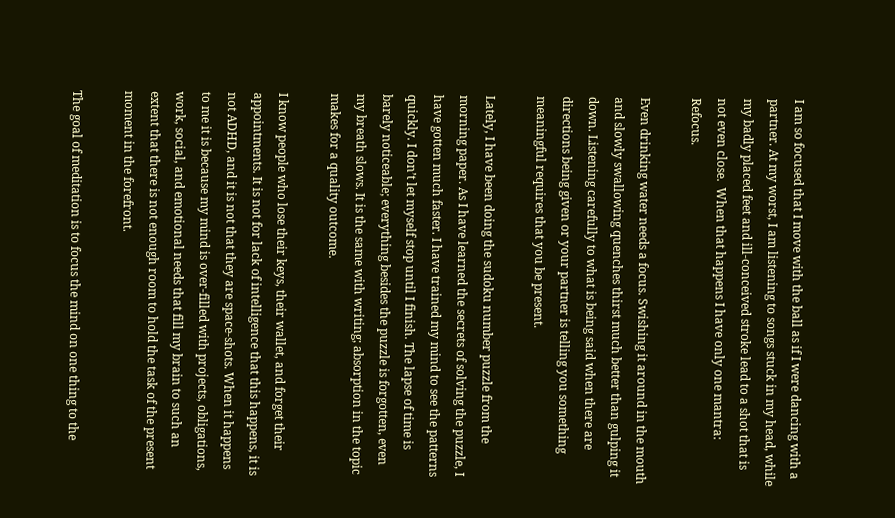I am so focused that I move with the ball as if I were dancing with a partner. At my worst, I am listening to songs stuck in my head, while my badly placed feet and ill-conceived stroke lead to a shot that is not even close.  When that happens I have only one mantra: Refocus.

Even drinking water needs a focus. Swishing it around in the mouth and slowly swallowing quenches thirst much better than gulping it down. Listening carefully to what is being said when there are directions being given or your partner is telling you something meaningful requires that you be present.

Lately, I have been doing the sudoku number puzzle from the morning paper. As I have learned the secrets of solving the puzzle, I have gotten much faster. I have trained my mind to see the patterns quickly. I don’t let myself stop until I finish. The lapse of time is barely noticeable; everything besides the puzzle is forgotten, even my breath slows. It is the same with writing; absorption in the topic makes for a quality outcome.

I know people who lose their keys, their wallet, and forget their appointments. It is not for lack of intelligence that this happens, it is not ADHD, and it is not that they are space-shots. When it happens to me it is because my mind is over-filled with projects, obligations, work, social, and emotional needs that fill my brain to such an extent that there is not enough room to hold the task of the present moment in the forefront.

The goal of meditation is to focus the mind on one thing to the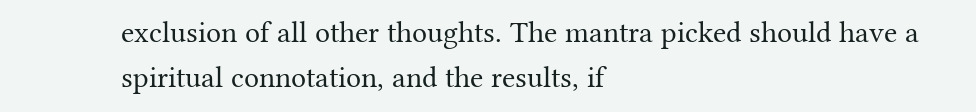exclusion of all other thoughts. The mantra picked should have a spiritual connotation, and the results, if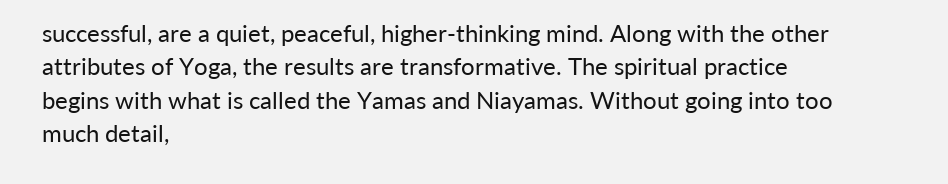successful, are a quiet, peaceful, higher-thinking mind. Along with the other attributes of Yoga, the results are transformative. The spiritual practice begins with what is called the Yamas and Niayamas. Without going into too much detail,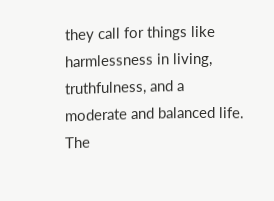they call for things like harmlessness in living, truthfulness, and a moderate and balanced life. The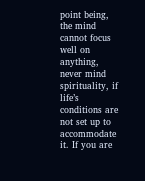point being, the mind cannot focus well on anything, never mind spirituality, if life’s conditions are not set up to accommodate it. If you are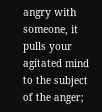angry with someone, it pulls your agitated mind to the subject of the anger;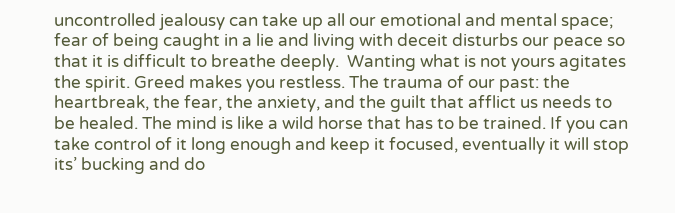uncontrolled jealousy can take up all our emotional and mental space; fear of being caught in a lie and living with deceit disturbs our peace so that it is difficult to breathe deeply.  Wanting what is not yours agitates the spirit. Greed makes you restless. The trauma of our past: the heartbreak, the fear, the anxiety, and the guilt that afflict us needs to be healed. The mind is like a wild horse that has to be trained. If you can take control of it long enough and keep it focused, eventually it will stop its’ bucking and do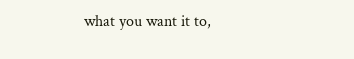what you want it to,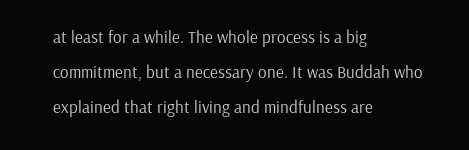at least for a while. The whole process is a big commitment, but a necessary one. It was Buddah who explained that right living and mindfulness are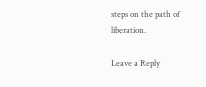steps on the path of liberation.

Leave a Reply